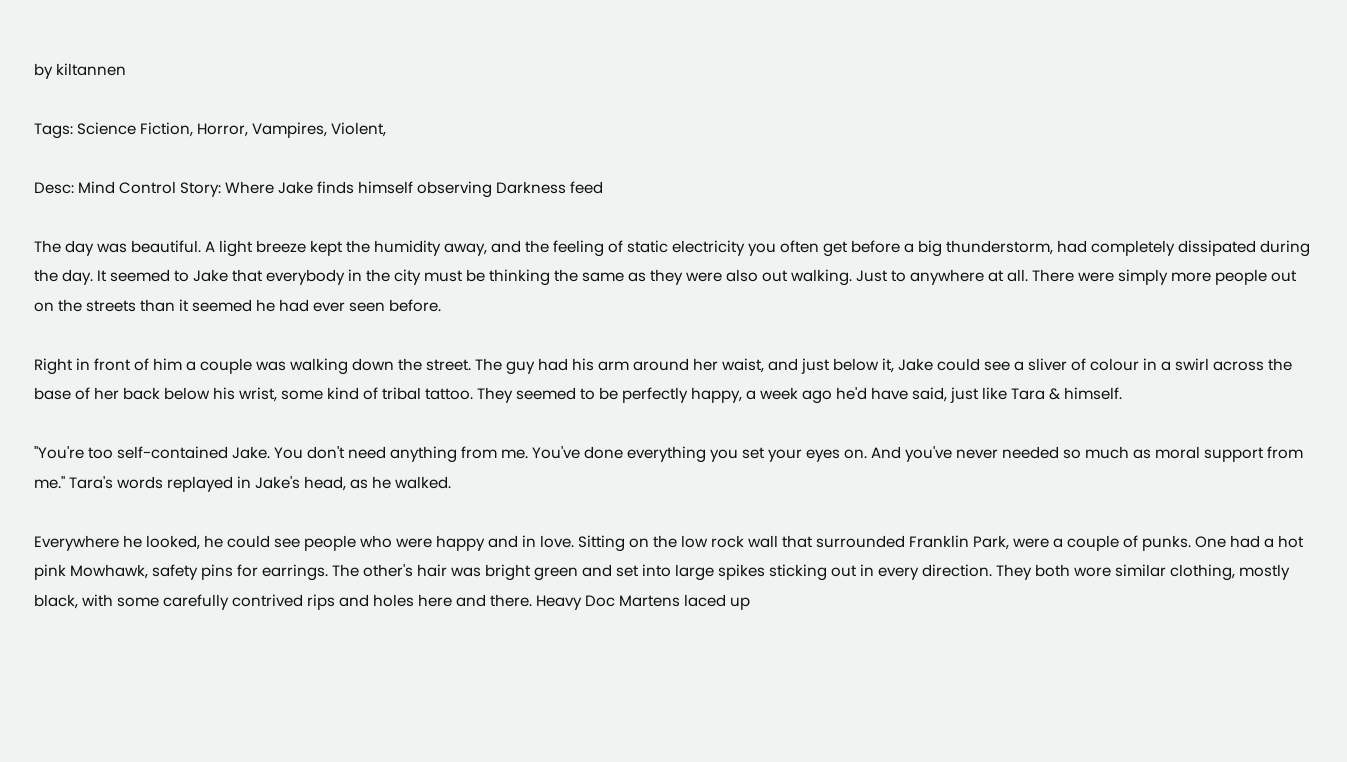by kiltannen

Tags: Science Fiction, Horror, Vampires, Violent,

Desc: Mind Control Story: Where Jake finds himself observing Darkness feed

The day was beautiful. A light breeze kept the humidity away, and the feeling of static electricity you often get before a big thunderstorm, had completely dissipated during the day. It seemed to Jake that everybody in the city must be thinking the same as they were also out walking. Just to anywhere at all. There were simply more people out on the streets than it seemed he had ever seen before.

Right in front of him a couple was walking down the street. The guy had his arm around her waist, and just below it, Jake could see a sliver of colour in a swirl across the base of her back below his wrist, some kind of tribal tattoo. They seemed to be perfectly happy, a week ago he'd have said, just like Tara & himself.

"You're too self-contained Jake. You don't need anything from me. You've done everything you set your eyes on. And you've never needed so much as moral support from me." Tara's words replayed in Jake's head, as he walked.

Everywhere he looked, he could see people who were happy and in love. Sitting on the low rock wall that surrounded Franklin Park, were a couple of punks. One had a hot pink Mowhawk, safety pins for earrings. The other's hair was bright green and set into large spikes sticking out in every direction. They both wore similar clothing, mostly black, with some carefully contrived rips and holes here and there. Heavy Doc Martens laced up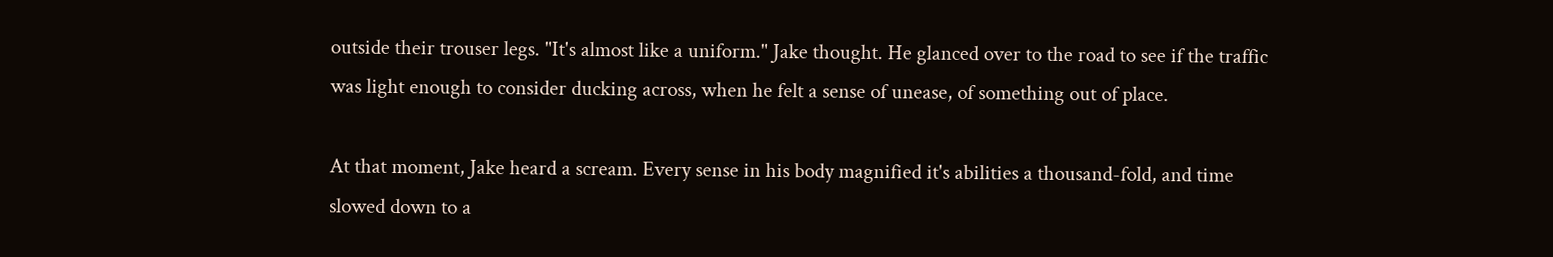outside their trouser legs. "It's almost like a uniform." Jake thought. He glanced over to the road to see if the traffic was light enough to consider ducking across, when he felt a sense of unease, of something out of place.

At that moment, Jake heard a scream. Every sense in his body magnified it's abilities a thousand-fold, and time slowed down to a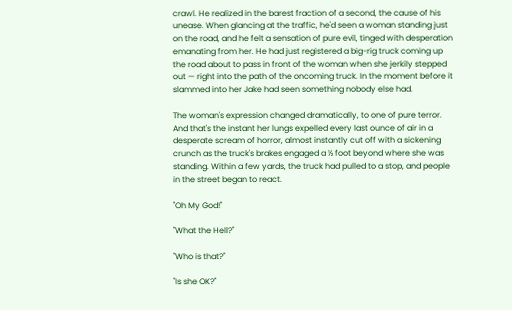crawl. He realized in the barest fraction of a second, the cause of his unease. When glancing at the traffic, he'd seen a woman standing just on the road, and he felt a sensation of pure evil, tinged with desperation emanating from her. He had just registered a big-rig truck coming up the road about to pass in front of the woman when she jerkily stepped out — right into the path of the oncoming truck. In the moment before it slammed into her Jake had seen something nobody else had.

The woman's expression changed dramatically, to one of pure terror. And that's the instant her lungs expelled every last ounce of air in a desperate scream of horror, almost instantly cut off with a sickening crunch as the truck's brakes engaged a ½ foot beyond where she was standing. Within a few yards, the truck had pulled to a stop, and people in the street began to react.

"Oh My God!"

"What the Hell?"

"Who is that?"

"Is she OK?"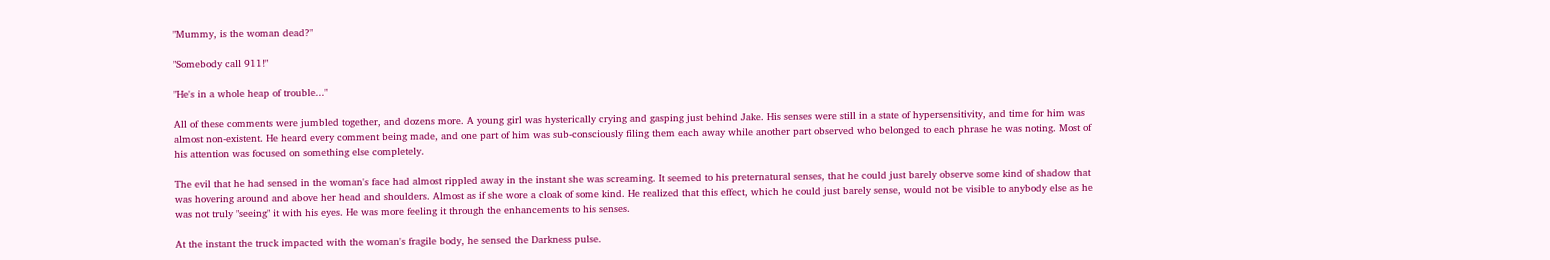"Mummy, is the woman dead?"

"Somebody call 911!"

"He's in a whole heap of trouble..."

All of these comments were jumbled together, and dozens more. A young girl was hysterically crying and gasping just behind Jake. His senses were still in a state of hypersensitivity, and time for him was almost non-existent. He heard every comment being made, and one part of him was sub-consciously filing them each away while another part observed who belonged to each phrase he was noting. Most of his attention was focused on something else completely.

The evil that he had sensed in the woman's face had almost rippled away in the instant she was screaming. It seemed to his preternatural senses, that he could just barely observe some kind of shadow that was hovering around and above her head and shoulders. Almost as if she wore a cloak of some kind. He realized that this effect, which he could just barely sense, would not be visible to anybody else as he was not truly "seeing" it with his eyes. He was more feeling it through the enhancements to his senses.

At the instant the truck impacted with the woman's fragile body, he sensed the Darkness pulse.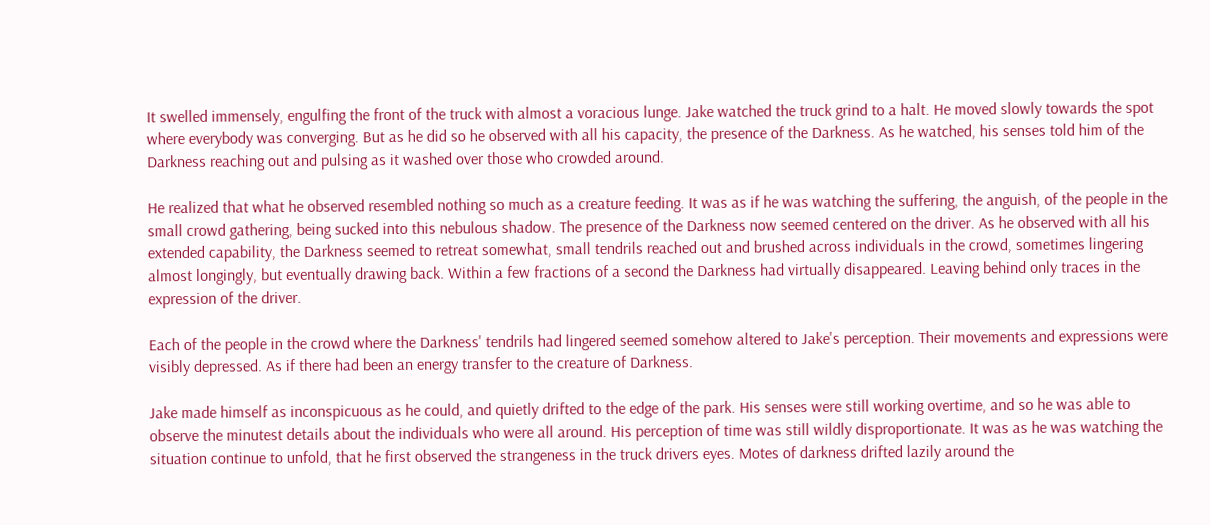It swelled immensely, engulfing the front of the truck with almost a voracious lunge. Jake watched the truck grind to a halt. He moved slowly towards the spot where everybody was converging. But as he did so he observed with all his capacity, the presence of the Darkness. As he watched, his senses told him of the Darkness reaching out and pulsing as it washed over those who crowded around.

He realized that what he observed resembled nothing so much as a creature feeding. It was as if he was watching the suffering, the anguish, of the people in the small crowd gathering, being sucked into this nebulous shadow. The presence of the Darkness now seemed centered on the driver. As he observed with all his extended capability, the Darkness seemed to retreat somewhat, small tendrils reached out and brushed across individuals in the crowd, sometimes lingering almost longingly, but eventually drawing back. Within a few fractions of a second the Darkness had virtually disappeared. Leaving behind only traces in the expression of the driver.

Each of the people in the crowd where the Darkness' tendrils had lingered seemed somehow altered to Jake's perception. Their movements and expressions were visibly depressed. As if there had been an energy transfer to the creature of Darkness.

Jake made himself as inconspicuous as he could, and quietly drifted to the edge of the park. His senses were still working overtime, and so he was able to observe the minutest details about the individuals who were all around. His perception of time was still wildly disproportionate. It was as he was watching the situation continue to unfold, that he first observed the strangeness in the truck drivers eyes. Motes of darkness drifted lazily around the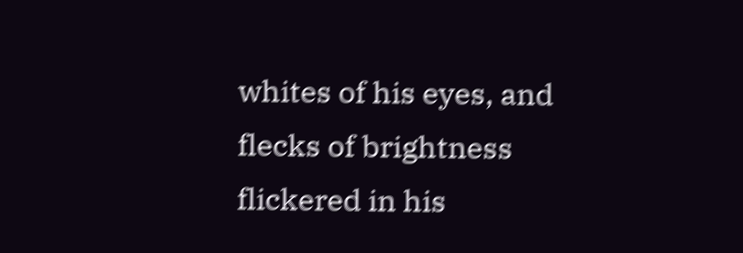whites of his eyes, and flecks of brightness flickered in his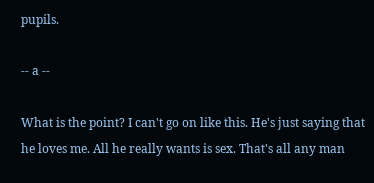pupils.

-- a --

What is the point? I can't go on like this. He's just saying that he loves me. All he really wants is sex. That's all any man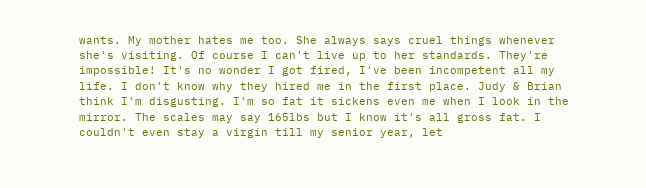wants. My mother hates me too. She always says cruel things whenever she's visiting. Of course I can't live up to her standards. They're impossible! It's no wonder I got fired, I've been incompetent all my life. I don't know why they hired me in the first place. Judy & Brian think I'm disgusting. I'm so fat it sickens even me when I look in the mirror. The scales may say 165lbs but I know it's all gross fat. I couldn't even stay a virgin till my senior year, let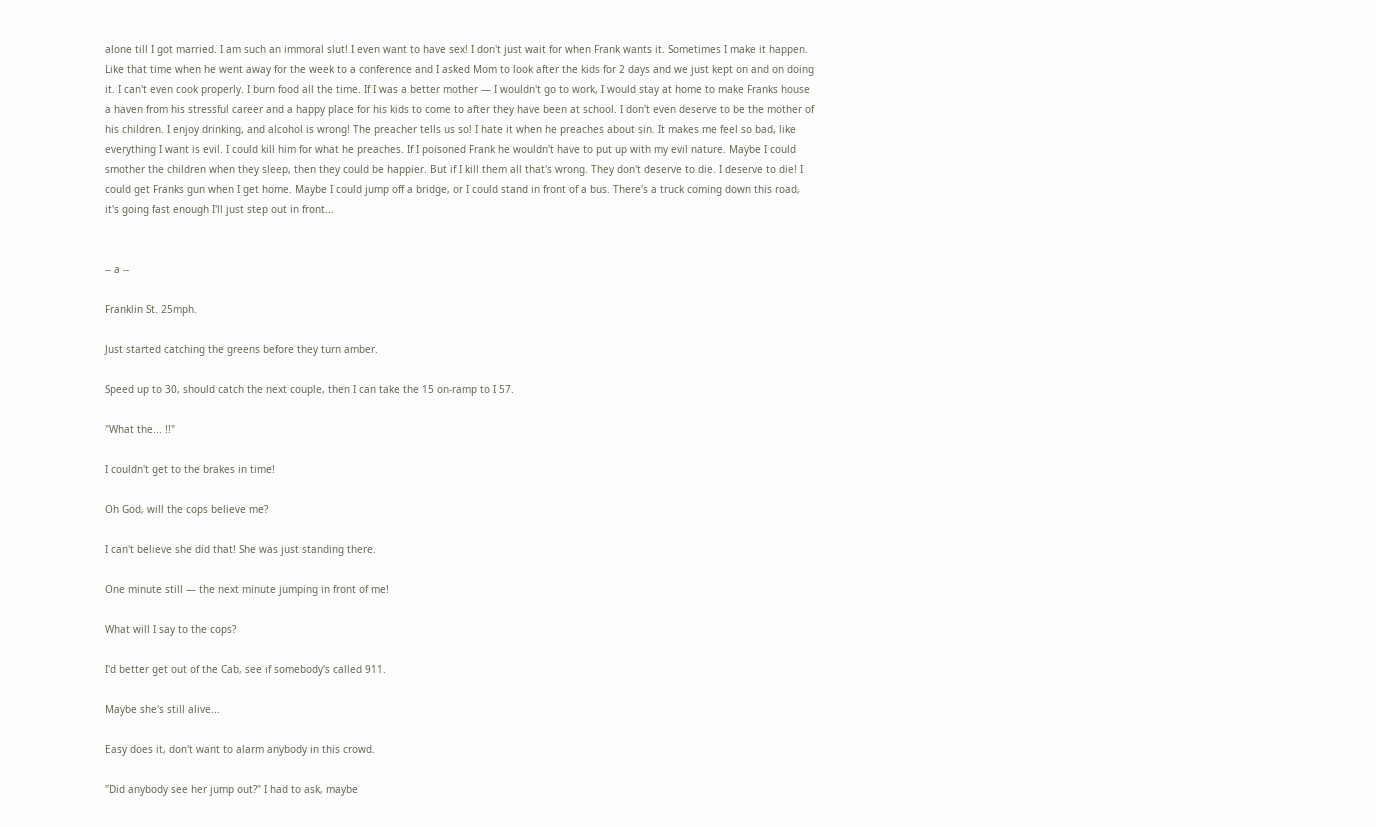alone till I got married. I am such an immoral slut! I even want to have sex! I don't just wait for when Frank wants it. Sometimes I make it happen. Like that time when he went away for the week to a conference and I asked Mom to look after the kids for 2 days and we just kept on and on doing it. I can't even cook properly. I burn food all the time. If I was a better mother — I wouldn't go to work, I would stay at home to make Franks house a haven from his stressful career and a happy place for his kids to come to after they have been at school. I don't even deserve to be the mother of his children. I enjoy drinking, and alcohol is wrong! The preacher tells us so! I hate it when he preaches about sin. It makes me feel so bad, like everything I want is evil. I could kill him for what he preaches. If I poisoned Frank he wouldn't have to put up with my evil nature. Maybe I could smother the children when they sleep, then they could be happier. But if I kill them all that's wrong. They don't deserve to die. I deserve to die! I could get Franks gun when I get home. Maybe I could jump off a bridge, or I could stand in front of a bus. There's a truck coming down this road, it's going fast enough I'll just step out in front...


-- a --

Franklin St. 25mph.

Just started catching the greens before they turn amber.

Speed up to 30, should catch the next couple, then I can take the 15 on-ramp to I 57.

"What the... !!"

I couldn't get to the brakes in time!

Oh God, will the cops believe me?

I can't believe she did that! She was just standing there.

One minute still — the next minute jumping in front of me!

What will I say to the cops?

I'd better get out of the Cab, see if somebody's called 911.

Maybe she's still alive...

Easy does it, don't want to alarm anybody in this crowd.

"Did anybody see her jump out?" I had to ask, maybe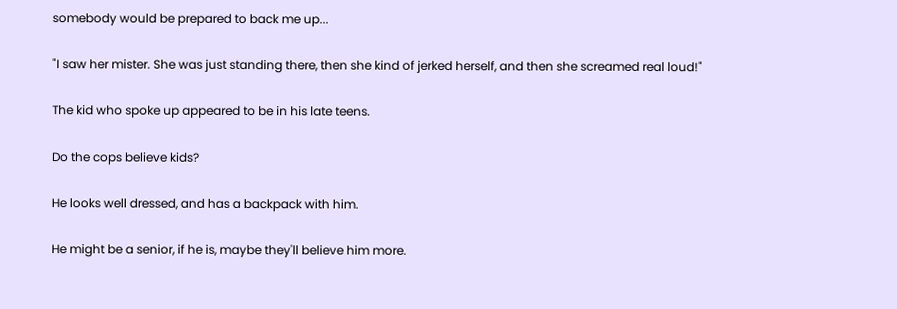somebody would be prepared to back me up...

"I saw her mister. She was just standing there, then she kind of jerked herself, and then she screamed real loud!"

The kid who spoke up appeared to be in his late teens.

Do the cops believe kids?

He looks well dressed, and has a backpack with him.

He might be a senior, if he is, maybe they'll believe him more.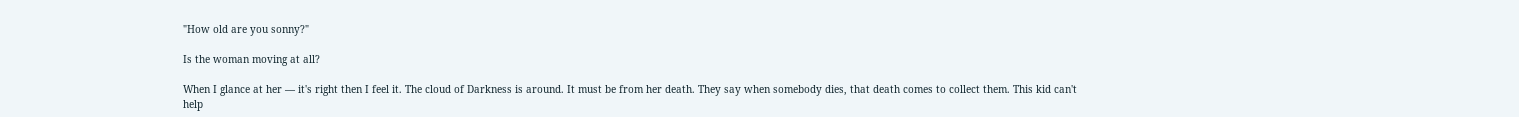"How old are you sonny?"

Is the woman moving at all?

When I glance at her — it's right then I feel it. The cloud of Darkness is around. It must be from her death. They say when somebody dies, that death comes to collect them. This kid can't help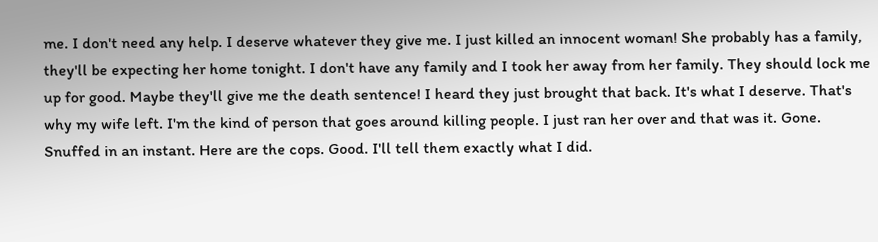me. I don't need any help. I deserve whatever they give me. I just killed an innocent woman! She probably has a family, they'll be expecting her home tonight. I don't have any family and I took her away from her family. They should lock me up for good. Maybe they'll give me the death sentence! I heard they just brought that back. It's what I deserve. That's why my wife left. I'm the kind of person that goes around killing people. I just ran her over and that was it. Gone. Snuffed in an instant. Here are the cops. Good. I'll tell them exactly what I did.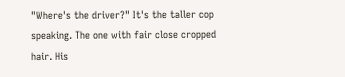"Where's the driver?" It's the taller cop speaking. The one with fair close cropped hair. His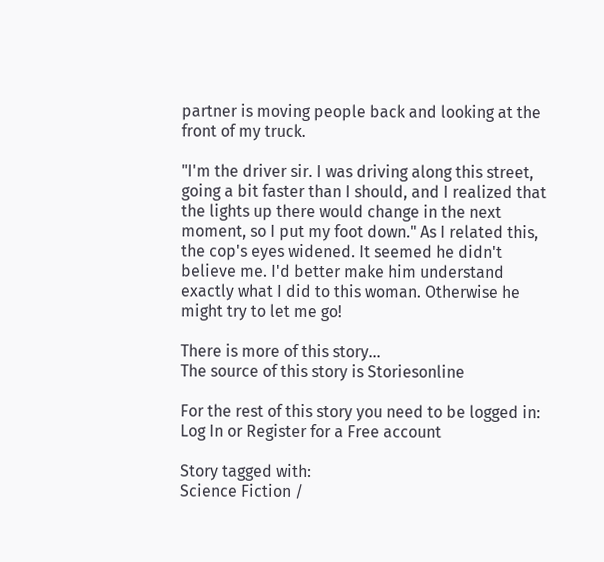partner is moving people back and looking at the front of my truck.

"I'm the driver sir. I was driving along this street, going a bit faster than I should, and I realized that the lights up there would change in the next moment, so I put my foot down." As I related this, the cop's eyes widened. It seemed he didn't believe me. I'd better make him understand exactly what I did to this woman. Otherwise he might try to let me go!

There is more of this story...
The source of this story is Storiesonline

For the rest of this story you need to be logged in: Log In or Register for a Free account

Story tagged with:
Science Fiction /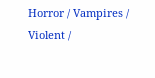Horror / Vampires / Violent /